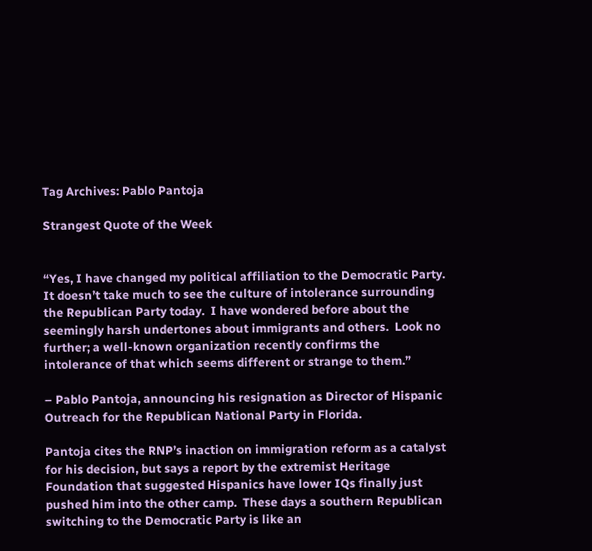Tag Archives: Pablo Pantoja

Strangest Quote of the Week


“Yes, I have changed my political affiliation to the Democratic Party.  It doesn’t take much to see the culture of intolerance surrounding the Republican Party today.  I have wondered before about the seemingly harsh undertones about immigrants and others.  Look no further; a well-known organization recently confirms the intolerance of that which seems different or strange to them.”

– Pablo Pantoja, announcing his resignation as Director of Hispanic Outreach for the Republican National Party in Florida.

Pantoja cites the RNP’s inaction on immigration reform as a catalyst for his decision, but says a report by the extremist Heritage Foundation that suggested Hispanics have lower IQs finally just pushed him into the other camp.  These days a southern Republican switching to the Democratic Party is like an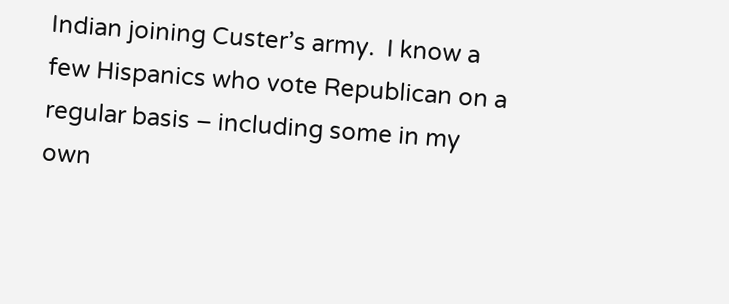Indian joining Custer’s army.  I know a few Hispanics who vote Republican on a regular basis – including some in my own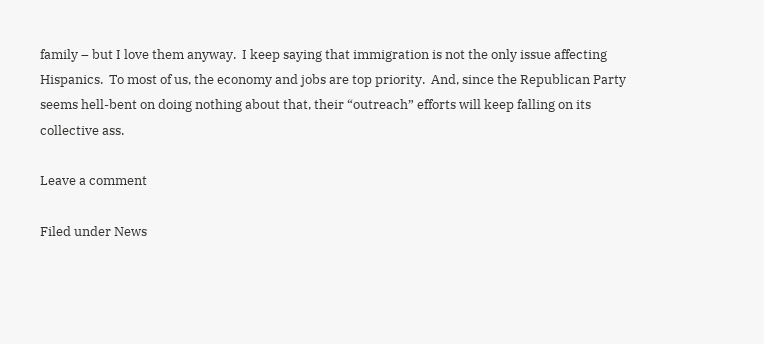family – but I love them anyway.  I keep saying that immigration is not the only issue affecting Hispanics.  To most of us, the economy and jobs are top priority.  And, since the Republican Party seems hell-bent on doing nothing about that, their “outreach” efforts will keep falling on its collective ass.

Leave a comment

Filed under News